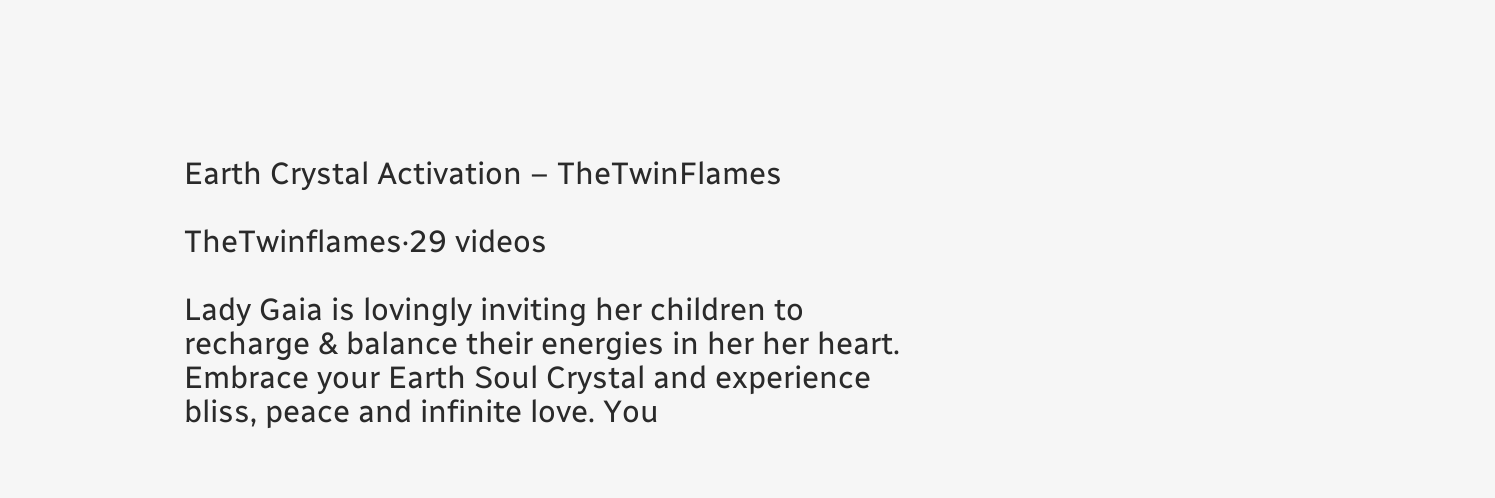Earth Crystal Activation – TheTwinFlames

TheTwinflames·29 videos

Lady Gaia is lovingly inviting her children to recharge & balance their energies in her her heart. Embrace your Earth Soul Crystal and experience bliss, peace and infinite love. You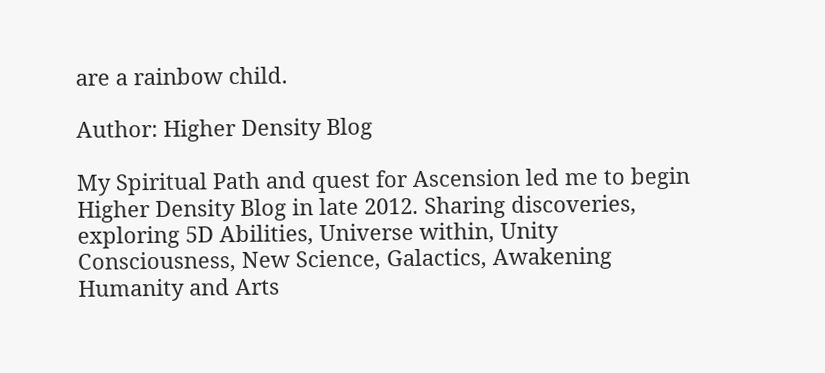are a rainbow child.

Author: Higher Density Blog

My Spiritual Path and quest for Ascension led me to begin Higher Density Blog in late 2012. Sharing discoveries, exploring 5D Abilities, Universe within, Unity Consciousness, New Science, Galactics, Awakening Humanity and Arts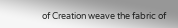of Creation weave the fabric of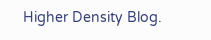Higher Density Blog.